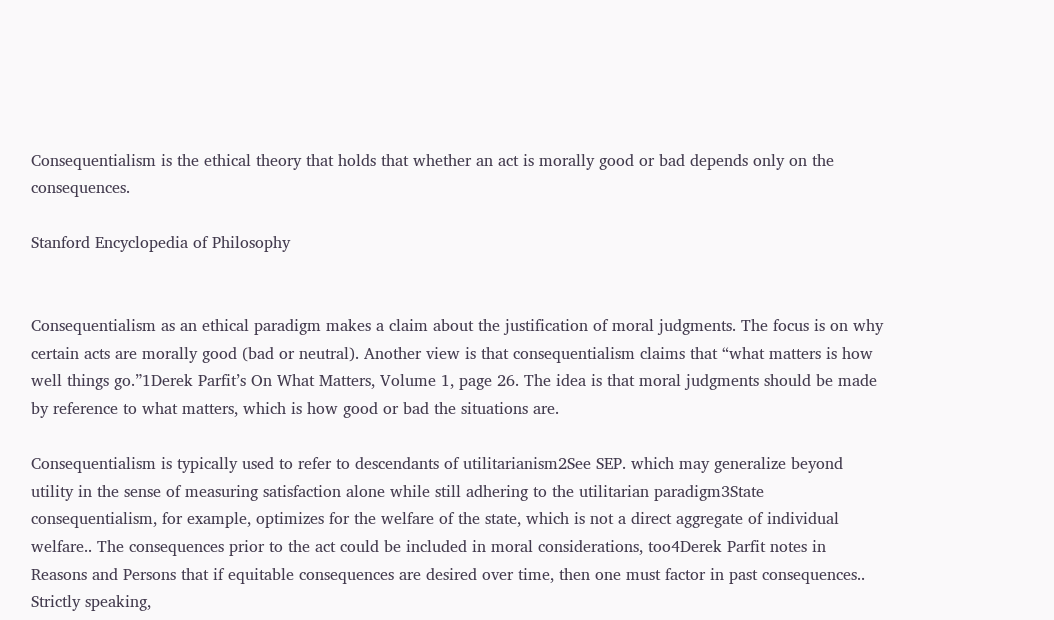Consequentialism is the ethical theory that holds that whether an act is morally good or bad depends only on the consequences.

Stanford Encyclopedia of Philosophy


Consequentialism as an ethical paradigm makes a claim about the justification of moral judgments. The focus is on why certain acts are morally good (bad or neutral). Another view is that consequentialism claims that “what matters is how well things go.”1Derek Parfit’s On What Matters, Volume 1, page 26. The idea is that moral judgments should be made by reference to what matters, which is how good or bad the situations are.

Consequentialism is typically used to refer to descendants of utilitarianism2See SEP. which may generalize beyond utility in the sense of measuring satisfaction alone while still adhering to the utilitarian paradigm3State consequentialism, for example, optimizes for the welfare of the state, which is not a direct aggregate of individual welfare.. The consequences prior to the act could be included in moral considerations, too4Derek Parfit notes in Reasons and Persons that if equitable consequences are desired over time, then one must factor in past consequences.. Strictly speaking,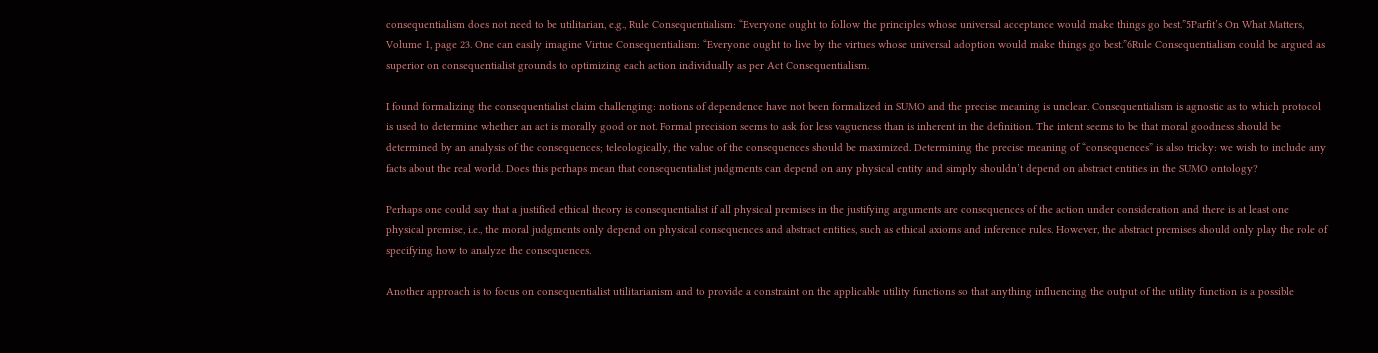consequentialism does not need to be utilitarian, e.g., Rule Consequentialism: “Everyone ought to follow the principles whose universal acceptance would make things go best.”5Parfit’s On What Matters, Volume 1, page 23. One can easily imagine Virtue Consequentialism: “Everyone ought to live by the virtues whose universal adoption would make things go best.”6Rule Consequentialism could be argued as superior on consequentialist grounds to optimizing each action individually as per Act Consequentialism.

I found formalizing the consequentialist claim challenging: notions of dependence have not been formalized in SUMO and the precise meaning is unclear. Consequentialism is agnostic as to which protocol is used to determine whether an act is morally good or not. Formal precision seems to ask for less vagueness than is inherent in the definition. The intent seems to be that moral goodness should be determined by an analysis of the consequences; teleologically, the value of the consequences should be maximized. Determining the precise meaning of “consequences” is also tricky: we wish to include any facts about the real world. Does this perhaps mean that consequentialist judgments can depend on any physical entity and simply shouldn’t depend on abstract entities in the SUMO ontology?

Perhaps one could say that a justified ethical theory is consequentialist if all physical premises in the justifying arguments are consequences of the action under consideration and there is at least one physical premise, i.e., the moral judgments only depend on physical consequences and abstract entities, such as ethical axioms and inference rules. However, the abstract premises should only play the role of specifying how to analyze the consequences.

Another approach is to focus on consequentialist utilitarianism and to provide a constraint on the applicable utility functions so that anything influencing the output of the utility function is a possible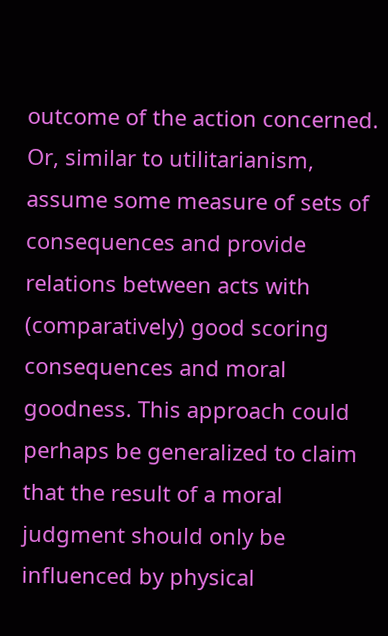outcome of the action concerned. Or, similar to utilitarianism, assume some measure of sets of consequences and provide relations between acts with (comparatively) good scoring consequences and moral goodness. This approach could perhaps be generalized to claim that the result of a moral judgment should only be influenced by physical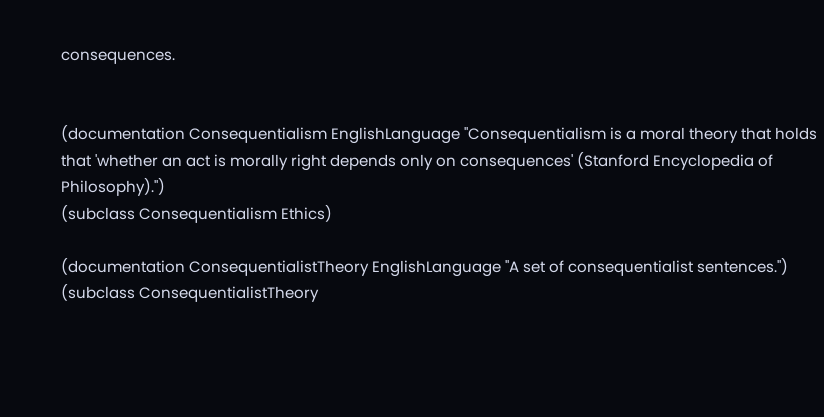consequences.


(documentation Consequentialism EnglishLanguage "Consequentialism is a moral theory that holds
that 'whether an act is morally right depends only on consequences' (Stanford Encyclopedia of Philosophy).")
(subclass Consequentialism Ethics)

(documentation ConsequentialistTheory EnglishLanguage "A set of consequentialist sentences.")
(subclass ConsequentialistTheory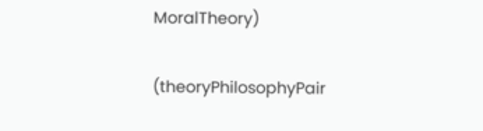MoralTheory)

(theoryPhilosophyPair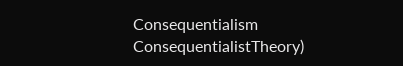Consequentialism ConsequentialistTheory)